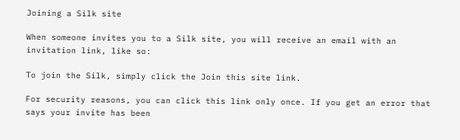Joining a Silk site

When someone invites you to a Silk site, you will receive an email with an invitation link, like so:

To join the Silk, simply click the Join this site link.

For security reasons, you can click this link only once. If you get an error that says your invite has been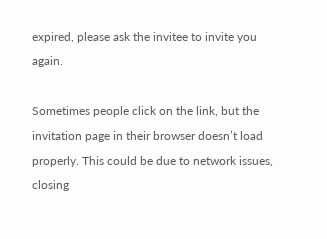expired, please ask the invitee to invite you again.

Sometimes people click on the link, but the invitation page in their browser doesn’t load properly. This could be due to network issues, closing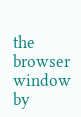the browser window by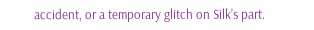accident, or a temporary glitch on Silk’s part.